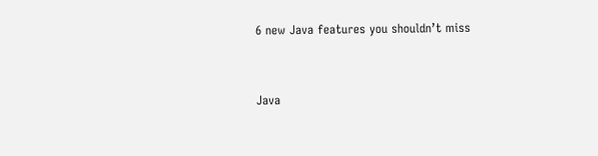6 new Java features you shouldn’t miss


Java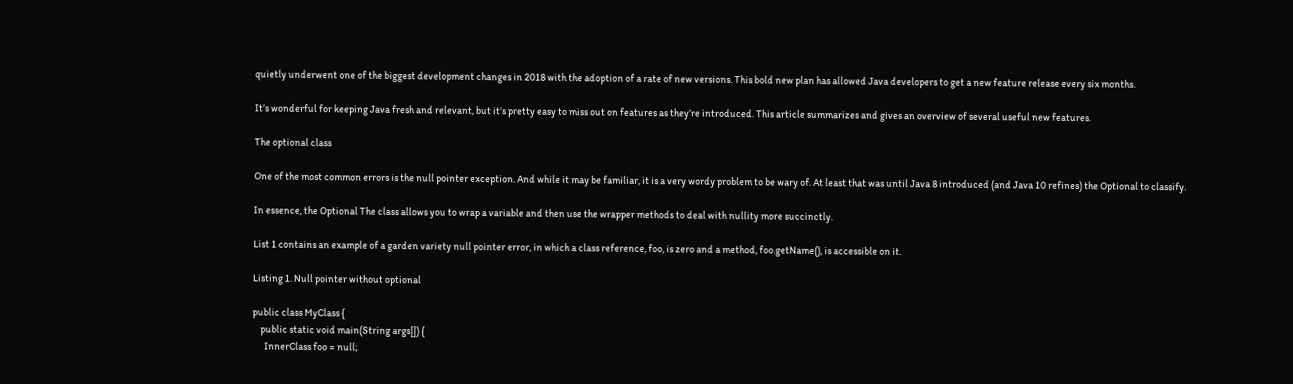quietly underwent one of the biggest development changes in 2018 with the adoption of a rate of new versions. This bold new plan has allowed Java developers to get a new feature release every six months.

It’s wonderful for keeping Java fresh and relevant, but it’s pretty easy to miss out on features as they’re introduced. This article summarizes and gives an overview of several useful new features.

The optional class

One of the most common errors is the null pointer exception. And while it may be familiar, it is a very wordy problem to be wary of. At least that was until Java 8 introduced (and Java 10 refines) the Optional to classify.

In essence, the Optional The class allows you to wrap a variable and then use the wrapper methods to deal with nullity more succinctly.

List 1 contains an example of a garden variety null pointer error, in which a class reference, foo, is zero and a method, foo.getName(), is accessible on it.

Listing 1. Null pointer without optional

public class MyClass {
    public static void main(String args[]) {
      InnerClass foo = null;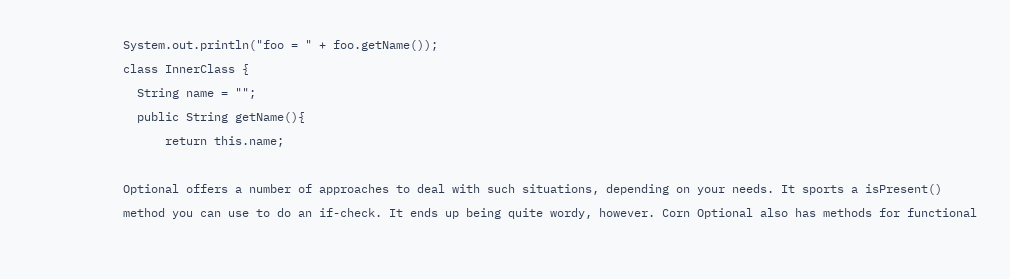System.out.println("foo = " + foo.getName());
class InnerClass {
  String name = "";
  public String getName(){
      return this.name;

Optional offers a number of approaches to deal with such situations, depending on your needs. It sports a isPresent() method you can use to do an if-check. It ends up being quite wordy, however. Corn Optional also has methods for functional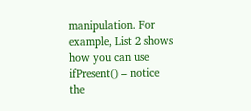manipulation. For example, List 2 shows how you can use ifPresent() – notice the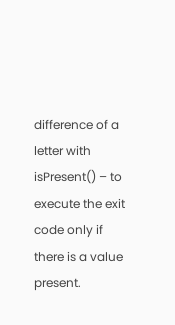difference of a letter with isPresent() – to execute the exit code only if there is a value present.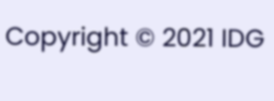Copyright © 2021 IDG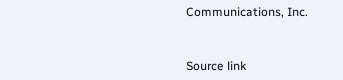Communications, Inc.


Source link